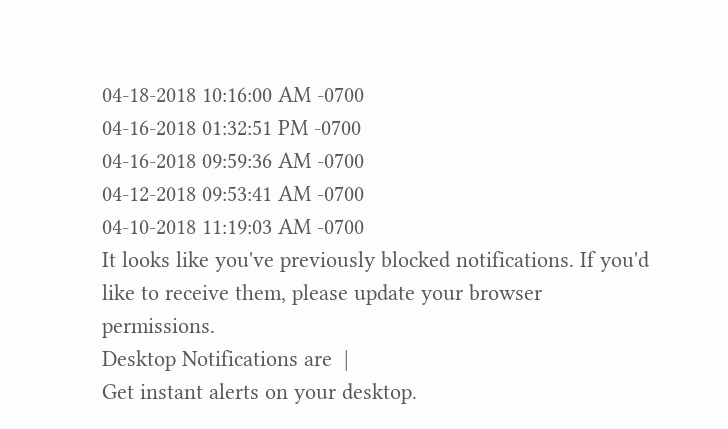04-18-2018 10:16:00 AM -0700
04-16-2018 01:32:51 PM -0700
04-16-2018 09:59:36 AM -0700
04-12-2018 09:53:41 AM -0700
04-10-2018 11:19:03 AM -0700
It looks like you've previously blocked notifications. If you'd like to receive them, please update your browser permissions.
Desktop Notifications are  |
Get instant alerts on your desktop.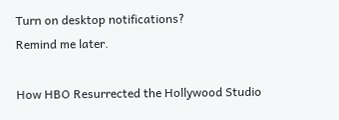Turn on desktop notifications?
Remind me later.

How HBO Resurrected the Hollywood Studio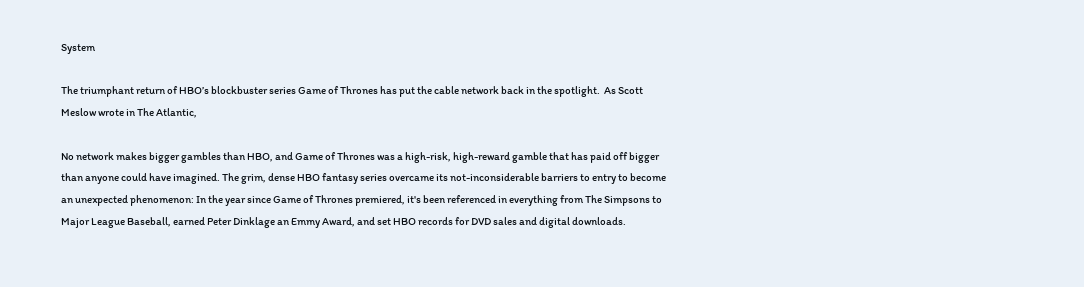System

The triumphant return of HBO’s blockbuster series Game of Thrones has put the cable network back in the spotlight.  As Scott Meslow wrote in The Atlantic,

No network makes bigger gambles than HBO, and Game of Thrones was a high-risk, high-reward gamble that has paid off bigger than anyone could have imagined. The grim, dense HBO fantasy series overcame its not-inconsiderable barriers to entry to become an unexpected phenomenon: In the year since Game of Thrones premiered, it's been referenced in everything from The Simpsons to Major League Baseball, earned Peter Dinklage an Emmy Award, and set HBO records for DVD sales and digital downloads.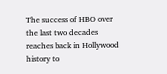The success of HBO over the last two decades reaches back in Hollywood history to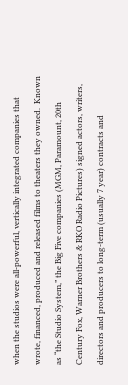when the studios were all-powerful, vertically integrated companies that wrote, financed, produced and released films to theaters they owned.  Known as “the Studio System,” the Big Five companies (MGM, Paramount, 20th Century Fox, Warner Brothers & RKO Radio Pictures) signed actors, writers, directors and producers to long-term (usually 7 year) contracts and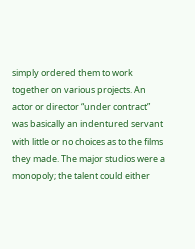simply ordered them to work together on various projects. An actor or director “under contract” was basically an indentured servant with little or no choices as to the films they made. The major studios were a monopoly; the talent could either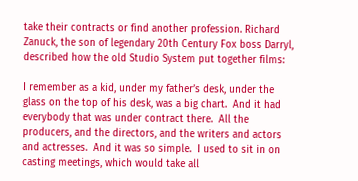take their contracts or find another profession. Richard Zanuck, the son of legendary 20th Century Fox boss Darryl, described how the old Studio System put together films:

I remember as a kid, under my father’s desk, under the glass on the top of his desk, was a big chart.  And it had everybody that was under contract there.  All the producers, and the directors, and the writers and actors and actresses.  And it was so simple.  I used to sit in on casting meetings, which would take all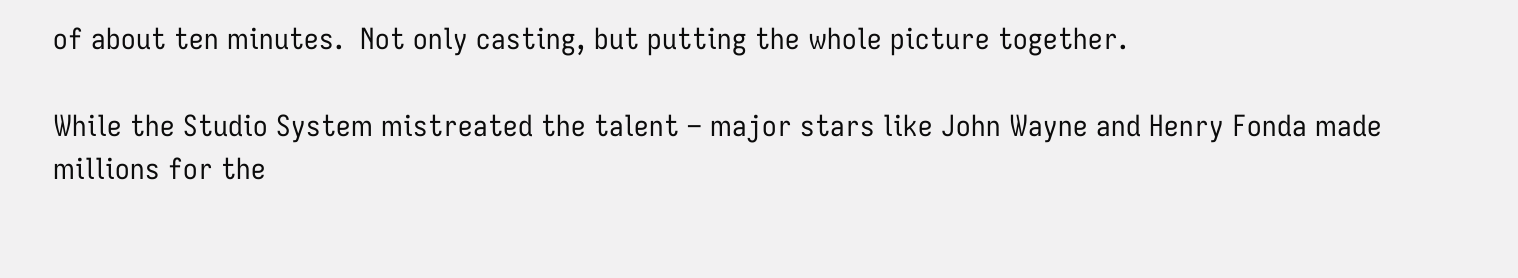of about ten minutes.  Not only casting, but putting the whole picture together.

While the Studio System mistreated the talent – major stars like John Wayne and Henry Fonda made millions for the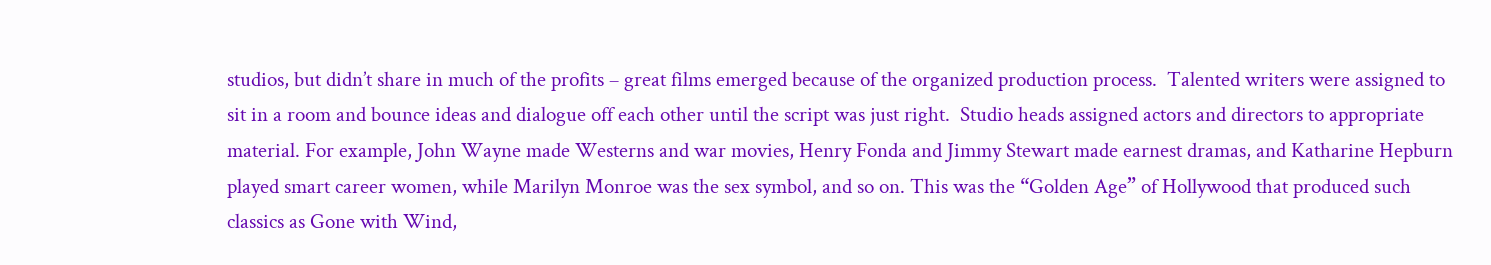studios, but didn’t share in much of the profits – great films emerged because of the organized production process.  Talented writers were assigned to sit in a room and bounce ideas and dialogue off each other until the script was just right.  Studio heads assigned actors and directors to appropriate material. For example, John Wayne made Westerns and war movies, Henry Fonda and Jimmy Stewart made earnest dramas, and Katharine Hepburn played smart career women, while Marilyn Monroe was the sex symbol, and so on. This was the “Golden Age” of Hollywood that produced such classics as Gone with Wind,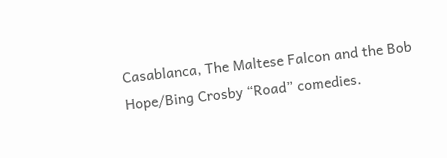Casablanca, The Maltese Falcon and the Bob Hope/Bing Crosby “Road” comedies.